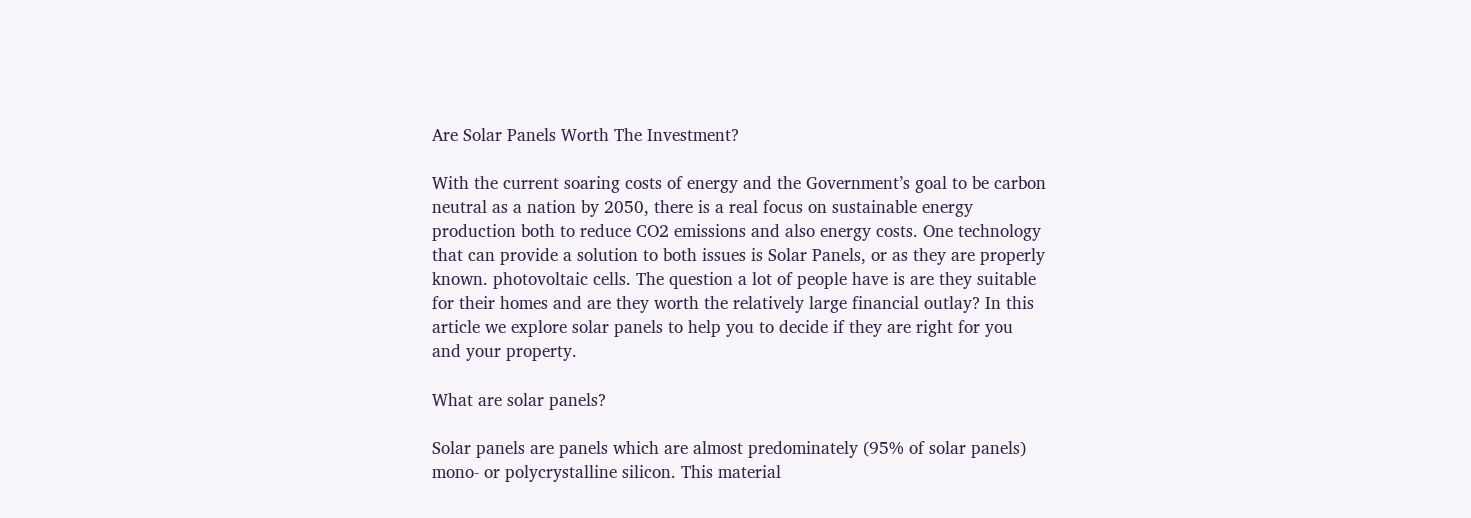Are Solar Panels Worth The Investment?

With the current soaring costs of energy and the Government’s goal to be carbon neutral as a nation by 2050, there is a real focus on sustainable energy production both to reduce CO2 emissions and also energy costs. One technology that can provide a solution to both issues is Solar Panels, or as they are properly known. photovoltaic cells. The question a lot of people have is are they suitable for their homes and are they worth the relatively large financial outlay? In this article we explore solar panels to help you to decide if they are right for you and your property.

What are solar panels?

Solar panels are panels which are almost predominately (95% of solar panels) mono- or polycrystalline silicon. This material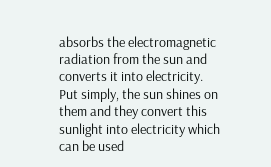absorbs the electromagnetic radiation from the sun and converts it into electricity. Put simply, the sun shines on them and they convert this sunlight into electricity which can be used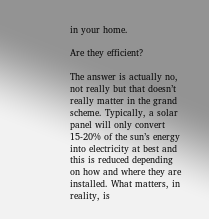in your home.

Are they efficient?

The answer is actually no, not really but that doesn’t really matter in the grand scheme. Typically, a solar panel will only convert 15-20% of the sun’s energy into electricity at best and this is reduced depending on how and where they are installed. What matters, in reality, is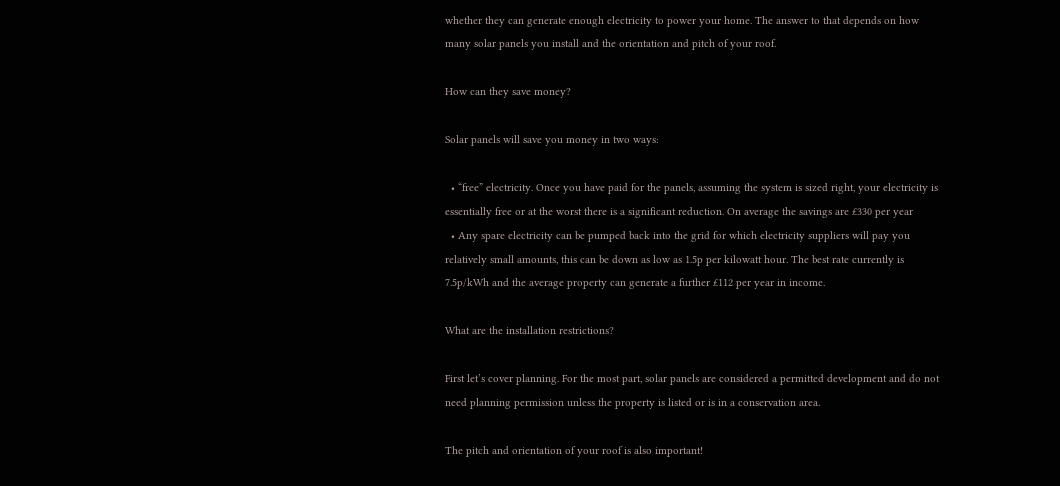whether they can generate enough electricity to power your home. The answer to that depends on how many solar panels you install and the orientation and pitch of your roof.

How can they save money?

Solar panels will save you money in two ways:

  • “free” electricity. Once you have paid for the panels, assuming the system is sized right, your electricity is essentially free or at the worst there is a significant reduction. On average the savings are £330 per year
  • Any spare electricity can be pumped back into the grid for which electricity suppliers will pay you relatively small amounts, this can be down as low as 1.5p per kilowatt hour. The best rate currently is 7.5p/kWh and the average property can generate a further £112 per year in income.

What are the installation restrictions?

First let’s cover planning. For the most part, solar panels are considered a permitted development and do not need planning permission unless the property is listed or is in a conservation area.

The pitch and orientation of your roof is also important!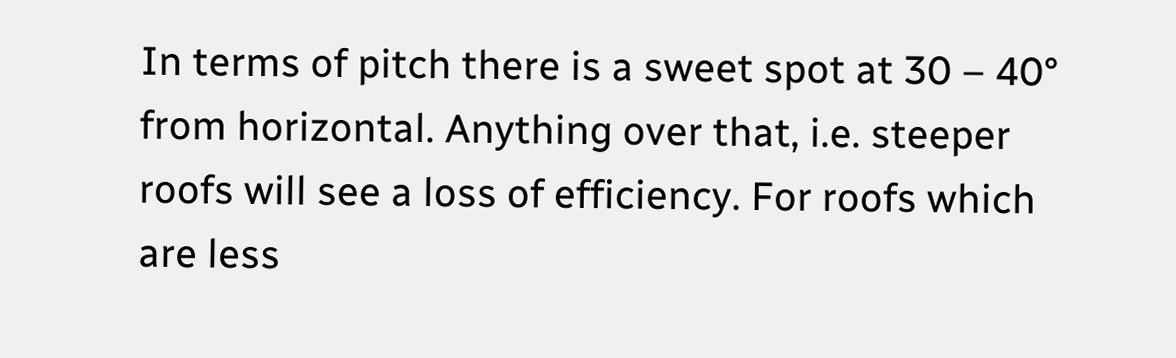In terms of pitch there is a sweet spot at 30 – 40° from horizontal. Anything over that, i.e. steeper roofs will see a loss of efficiency. For roofs which are less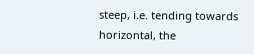steep, i.e. tending towards horizontal, the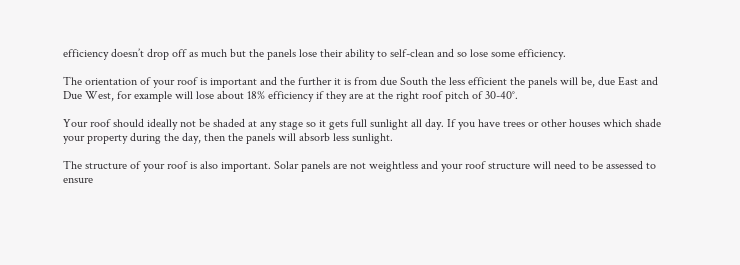efficiency doesn’t drop off as much but the panels lose their ability to self-clean and so lose some efficiency.

The orientation of your roof is important and the further it is from due South the less efficient the panels will be, due East and Due West, for example will lose about 18% efficiency if they are at the right roof pitch of 30-40°.

Your roof should ideally not be shaded at any stage so it gets full sunlight all day. If you have trees or other houses which shade your property during the day, then the panels will absorb less sunlight.

The structure of your roof is also important. Solar panels are not weightless and your roof structure will need to be assessed to ensure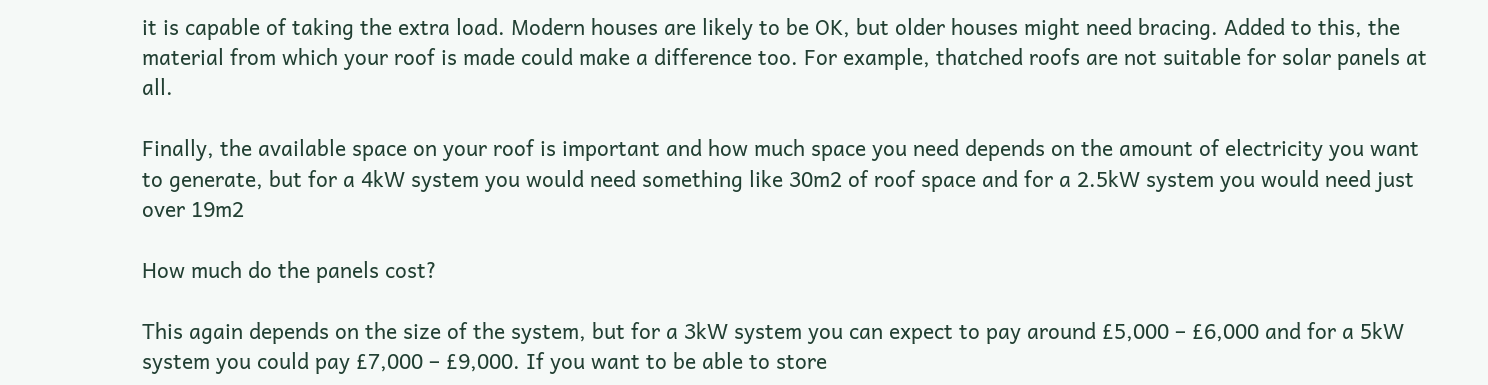it is capable of taking the extra load. Modern houses are likely to be OK, but older houses might need bracing. Added to this, the material from which your roof is made could make a difference too. For example, thatched roofs are not suitable for solar panels at all.

Finally, the available space on your roof is important and how much space you need depends on the amount of electricity you want to generate, but for a 4kW system you would need something like 30m2 of roof space and for a 2.5kW system you would need just over 19m2

How much do the panels cost?

This again depends on the size of the system, but for a 3kW system you can expect to pay around £5,000 – £6,000 and for a 5kW system you could pay £7,000 – £9,000. If you want to be able to store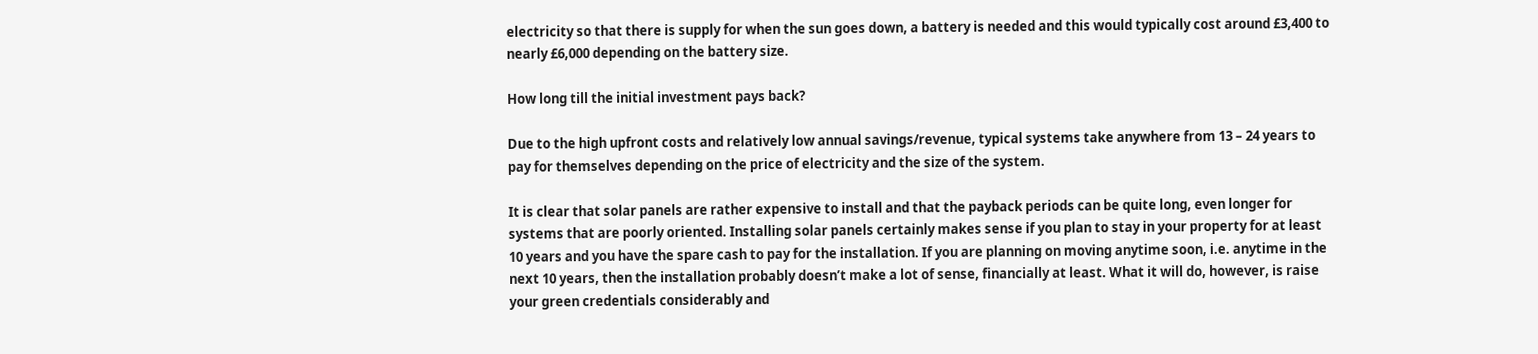electricity so that there is supply for when the sun goes down, a battery is needed and this would typically cost around £3,400 to nearly £6,000 depending on the battery size.

How long till the initial investment pays back?

Due to the high upfront costs and relatively low annual savings/revenue, typical systems take anywhere from 13 – 24 years to pay for themselves depending on the price of electricity and the size of the system.

It is clear that solar panels are rather expensive to install and that the payback periods can be quite long, even longer for systems that are poorly oriented. Installing solar panels certainly makes sense if you plan to stay in your property for at least 10 years and you have the spare cash to pay for the installation. If you are planning on moving anytime soon, i.e. anytime in the next 10 years, then the installation probably doesn’t make a lot of sense, financially at least. What it will do, however, is raise your green credentials considerably and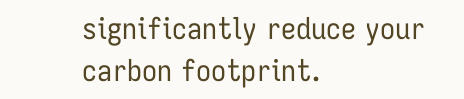significantly reduce your carbon footprint.